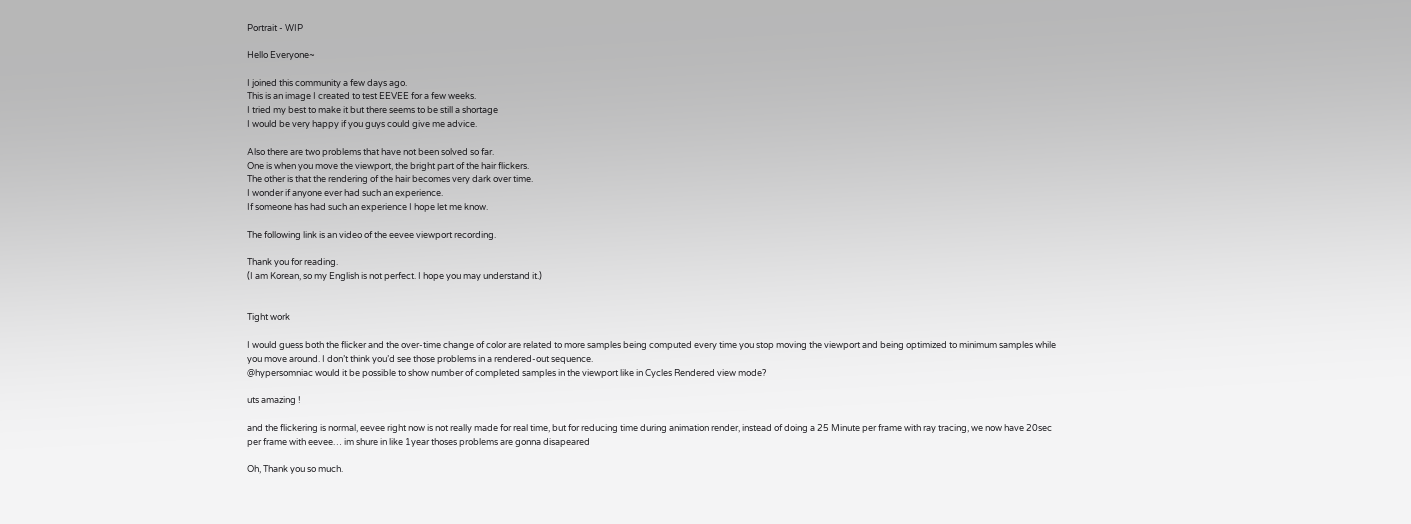Portrait - WIP

Hello Everyone~

I joined this community a few days ago.
This is an image I created to test EEVEE for a few weeks.
I tried my best to make it but there seems to be still a shortage
I would be very happy if you guys could give me advice.

Also there are two problems that have not been solved so far.
One is when you move the viewport, the bright part of the hair flickers.
The other is that the rendering of the hair becomes very dark over time.
I wonder if anyone ever had such an experience.
If someone has had such an experience I hope let me know.

The following link is an video of the eevee viewport recording.

Thank you for reading.
(I am Korean, so my English is not perfect. I hope you may understand it.)


Tight work

I would guess both the flicker and the over-time change of color are related to more samples being computed every time you stop moving the viewport and being optimized to minimum samples while you move around. I don’t think you’d see those problems in a rendered-out sequence.
@hypersomniac would it be possible to show number of completed samples in the viewport like in Cycles Rendered view mode?

uts amazing !

and the flickering is normal, eevee right now is not really made for real time, but for reducing time during animation render, instead of doing a 25 Minute per frame with ray tracing, we now have 20sec per frame with eevee… im shure in like 1year thoses problems are gonna disapeared

Oh, Thank you so much.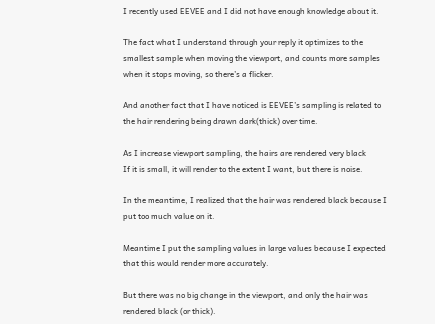I recently used EEVEE and I did not have enough knowledge about it.

The fact what I understand through your reply it optimizes to the smallest sample when moving the viewport, and counts more samples when it stops moving, so there’s a flicker.

And another fact that I have noticed is EEVEE’s sampling is related to the hair rendering being drawn dark(thick) over time.

As I increase viewport sampling, the hairs are rendered very black
If it is small, it will render to the extent I want, but there is noise.

In the meantime, I realized that the hair was rendered black because I put too much value on it.

Meantime I put the sampling values in large values because I expected that this would render more accurately.

But there was no big change in the viewport, and only the hair was rendered black (or thick).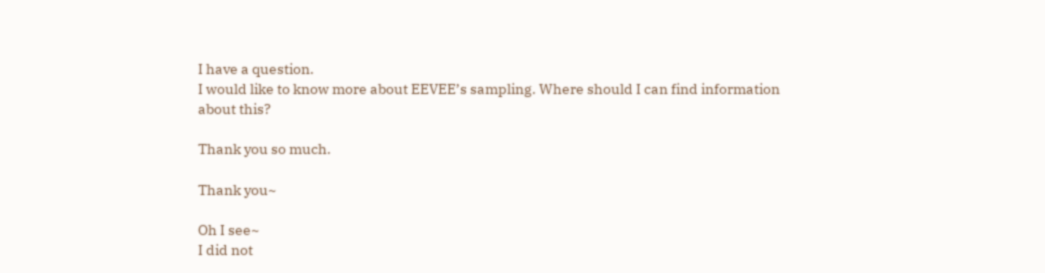I have a question.
I would like to know more about EEVEE’s sampling. Where should I can find information about this?

Thank you so much.

Thank you~

Oh I see~
I did not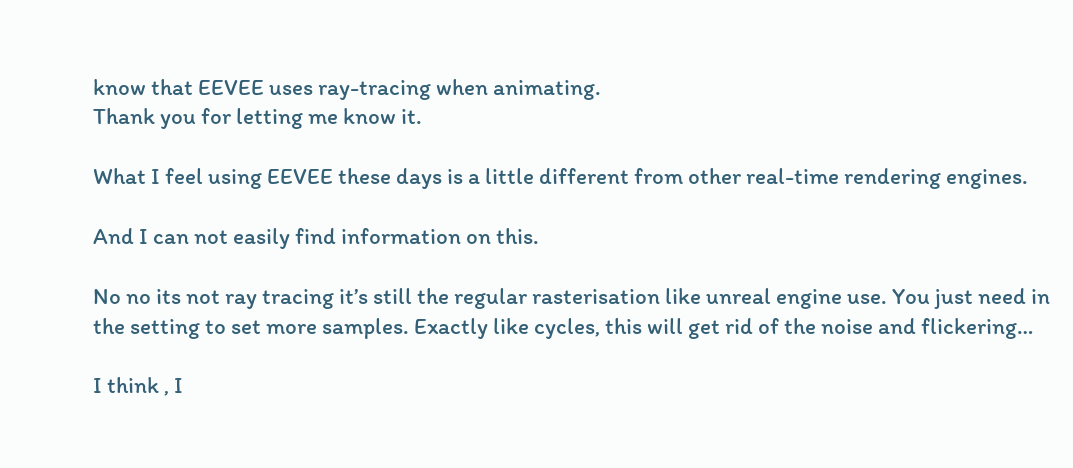know that EEVEE uses ray-tracing when animating.
Thank you for letting me know it.

What I feel using EEVEE these days is a little different from other real-time rendering engines.

And I can not easily find information on this.

No no its not ray tracing it’s still the regular rasterisation like unreal engine use. You just need in the setting to set more samples. Exactly like cycles, this will get rid of the noise and flickering…

I think , I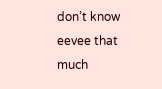don’t know eevee that much